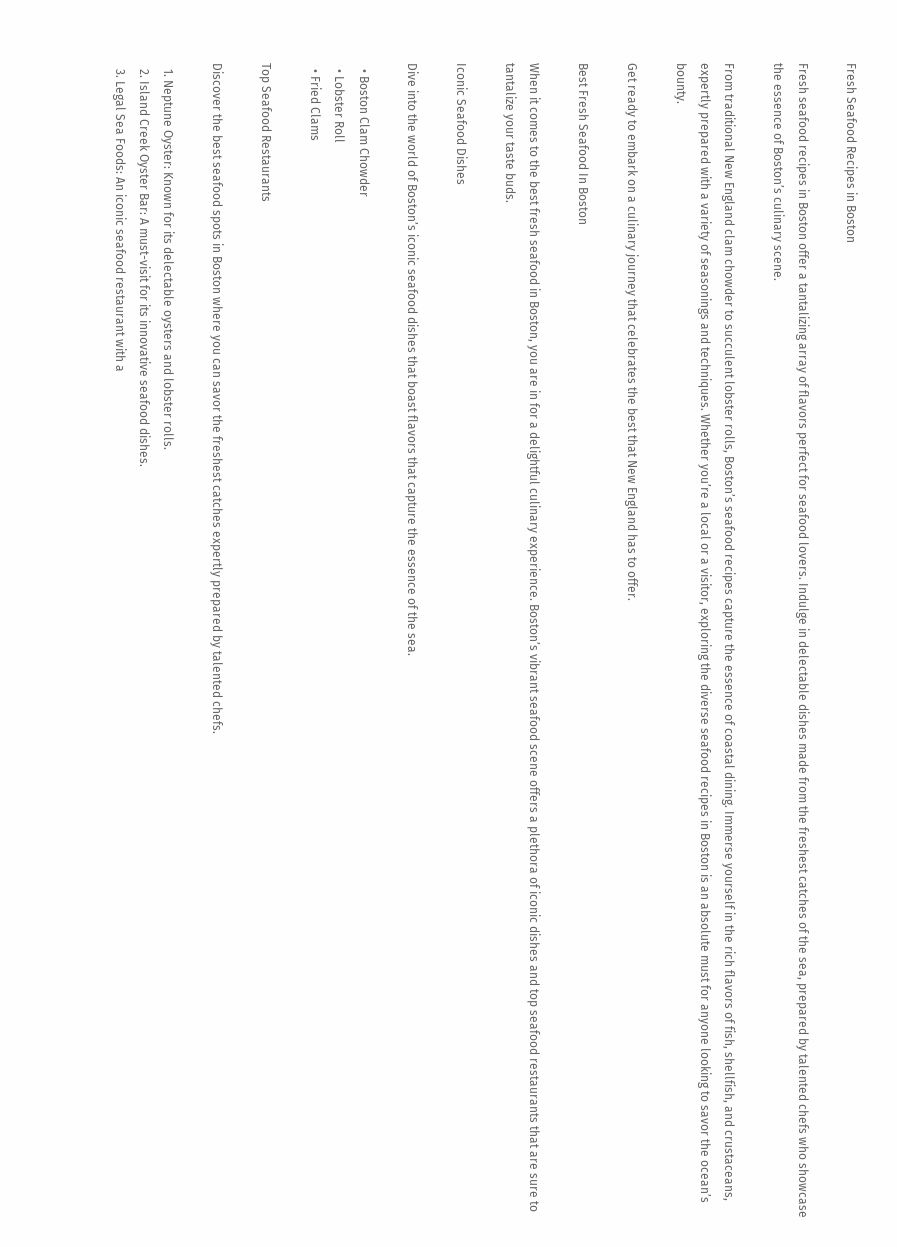Fresh Seafood Recipes in Boston

Fresh seafood recipes in Boston offer a tantalizing array of flavors perfect for seafood lovers. Indulge in delectable dishes made from the freshest catches of the sea, prepared by talented chefs who showcase the essence of Boston’s culinary scene.

From traditional New England clam chowder to succulent lobster rolls, Boston’s seafood recipes capture the essence of coastal dining. Immerse yourself in the rich flavors of fish, shellfish, and crustaceans, expertly prepared with a variety of seasonings and techniques. Whether you’re a local or a visitor, exploring the diverse seafood recipes in Boston is an absolute must for anyone looking to savor the ocean’s bounty.

Get ready to embark on a culinary journey that celebrates the best that New England has to offer.

Best Fresh Seafood In Boston

When it comes to the best fresh seafood in Boston, you are in for a delightful culinary experience. Boston’s vibrant seafood scene offers a plethora of iconic dishes and top seafood restaurants that are sure to tantalize your taste buds.

Iconic Seafood Dishes

Dive into the world of Boston’s iconic seafood dishes that boast flavors that capture the essence of the sea.

  • Boston Clam Chowder
  • Lobster Roll
  • Fried Clams

Top Seafood Restaurants

Discover the best seafood spots in Boston where you can savor the freshest catches expertly prepared by talented chefs.

  1. Neptune Oyster: Known for its delectable oysters and lobster rolls.
  2. Island Creek Oyster Bar: A must-visit for its innovative seafood dishes.
  3. Legal Sea Foods: An iconic seafood restaurant with a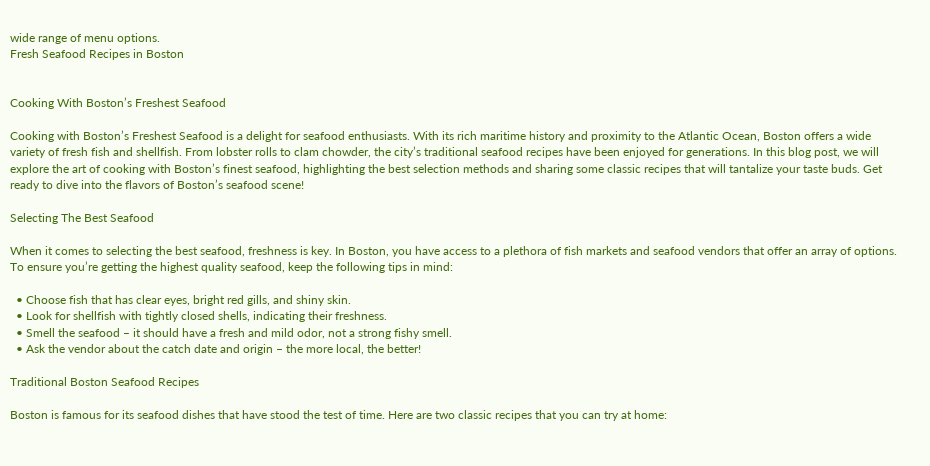wide range of menu options.
Fresh Seafood Recipes in Boston


Cooking With Boston’s Freshest Seafood

Cooking with Boston’s Freshest Seafood is a delight for seafood enthusiasts. With its rich maritime history and proximity to the Atlantic Ocean, Boston offers a wide variety of fresh fish and shellfish. From lobster rolls to clam chowder, the city’s traditional seafood recipes have been enjoyed for generations. In this blog post, we will explore the art of cooking with Boston’s finest seafood, highlighting the best selection methods and sharing some classic recipes that will tantalize your taste buds. Get ready to dive into the flavors of Boston’s seafood scene!

Selecting The Best Seafood

When it comes to selecting the best seafood, freshness is key. In Boston, you have access to a plethora of fish markets and seafood vendors that offer an array of options. To ensure you’re getting the highest quality seafood, keep the following tips in mind:

  • Choose fish that has clear eyes, bright red gills, and shiny skin.
  • Look for shellfish with tightly closed shells, indicating their freshness.
  • Smell the seafood – it should have a fresh and mild odor, not a strong fishy smell.
  • Ask the vendor about the catch date and origin – the more local, the better!

Traditional Boston Seafood Recipes

Boston is famous for its seafood dishes that have stood the test of time. Here are two classic recipes that you can try at home: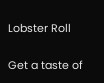Lobster Roll

Get a taste of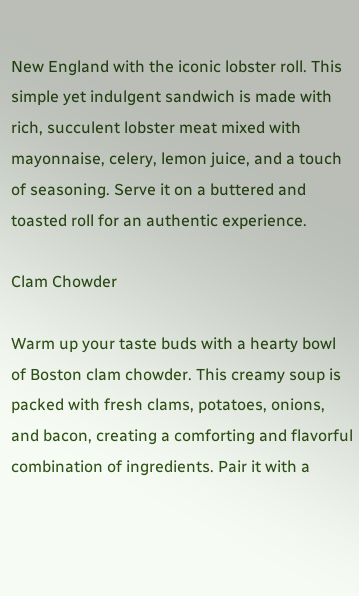New England with the iconic lobster roll. This simple yet indulgent sandwich is made with rich, succulent lobster meat mixed with mayonnaise, celery, lemon juice, and a touch of seasoning. Serve it on a buttered and toasted roll for an authentic experience.

Clam Chowder

Warm up your taste buds with a hearty bowl of Boston clam chowder. This creamy soup is packed with fresh clams, potatoes, onions, and bacon, creating a comforting and flavorful combination of ingredients. Pair it with a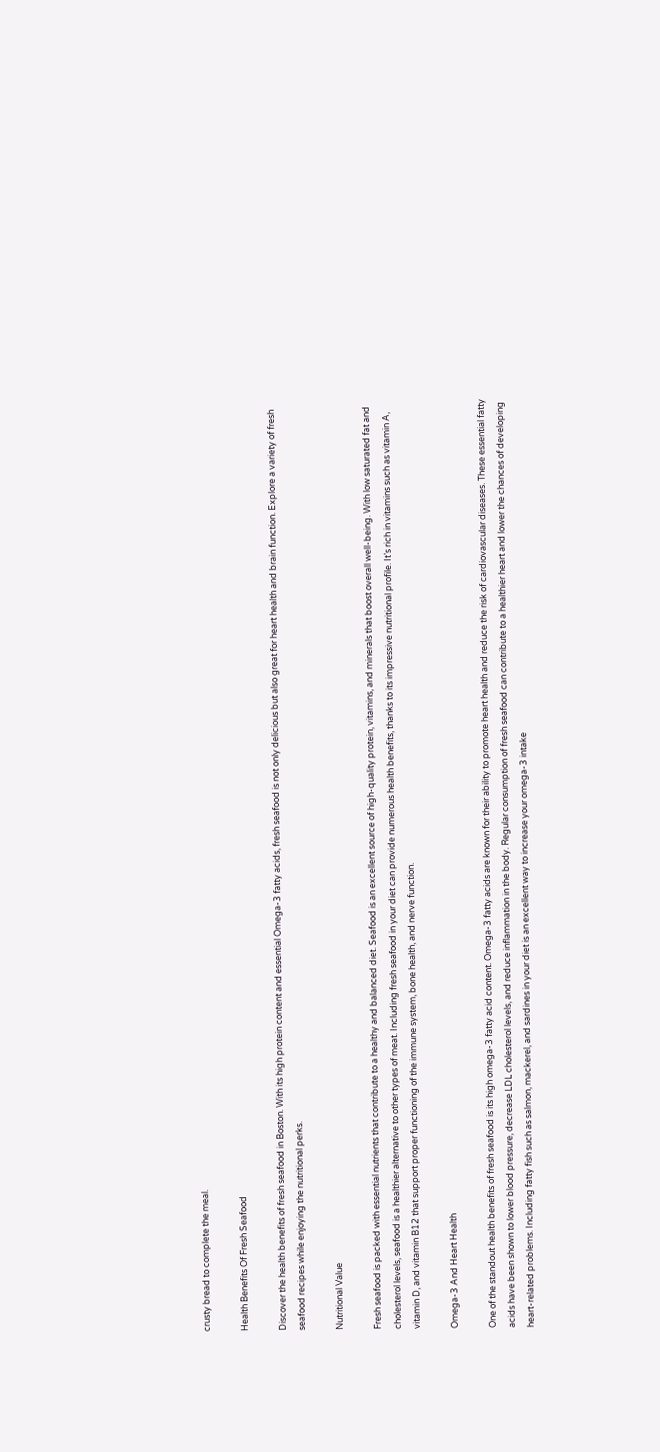crusty bread to complete the meal.

Health Benefits Of Fresh Seafood

Discover the health benefits of fresh seafood in Boston. With its high protein content and essential Omega-3 fatty acids, fresh seafood is not only delicious but also great for heart health and brain function. Explore a variety of fresh seafood recipes while enjoying the nutritional perks.

Nutritional Value

Fresh seafood is packed with essential nutrients that contribute to a healthy and balanced diet. Seafood is an excellent source of high-quality protein, vitamins, and minerals that boost overall well-being. With low saturated fat and cholesterol levels, seafood is a healthier alternative to other types of meat. Including fresh seafood in your diet can provide numerous health benefits, thanks to its impressive nutritional profile. It’s rich in vitamins such as vitamin A, vitamin D, and vitamin B12 that support proper functioning of the immune system, bone health, and nerve function.

Omega-3 And Heart Health

One of the standout health benefits of fresh seafood is its high omega-3 fatty acid content. Omega-3 fatty acids are known for their ability to promote heart health and reduce the risk of cardiovascular diseases. These essential fatty acids have been shown to lower blood pressure, decrease LDL cholesterol levels, and reduce inflammation in the body. Regular consumption of fresh seafood can contribute to a healthier heart and lower the chances of developing heart-related problems. Including fatty fish such as salmon, mackerel, and sardines in your diet is an excellent way to increase your omega-3 intake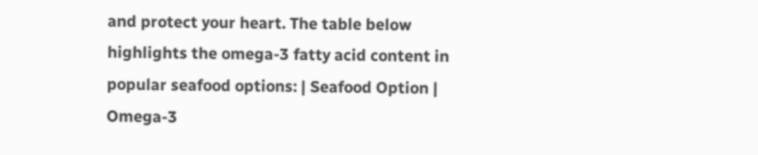and protect your heart. The table below highlights the omega-3 fatty acid content in popular seafood options: | Seafood Option | Omega-3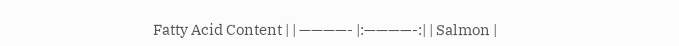Fatty Acid Content | | ————- |:————-:| | Salmon |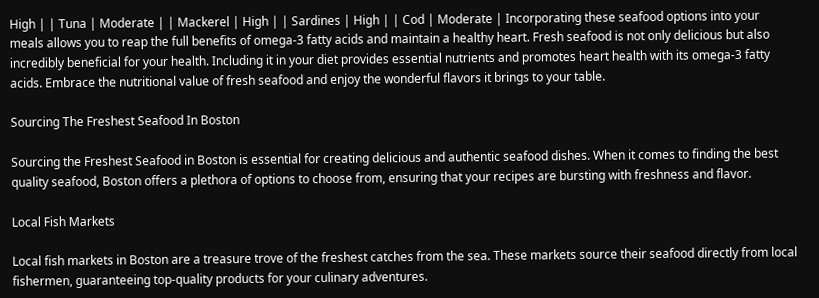High | | Tuna | Moderate | | Mackerel | High | | Sardines | High | | Cod | Moderate | Incorporating these seafood options into your meals allows you to reap the full benefits of omega-3 fatty acids and maintain a healthy heart. Fresh seafood is not only delicious but also incredibly beneficial for your health. Including it in your diet provides essential nutrients and promotes heart health with its omega-3 fatty acids. Embrace the nutritional value of fresh seafood and enjoy the wonderful flavors it brings to your table.

Sourcing The Freshest Seafood In Boston

Sourcing the Freshest Seafood in Boston is essential for creating delicious and authentic seafood dishes. When it comes to finding the best quality seafood, Boston offers a plethora of options to choose from, ensuring that your recipes are bursting with freshness and flavor.

Local Fish Markets

Local fish markets in Boston are a treasure trove of the freshest catches from the sea. These markets source their seafood directly from local fishermen, guaranteeing top-quality products for your culinary adventures.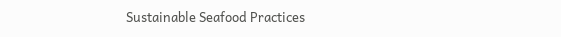Sustainable Seafood Practices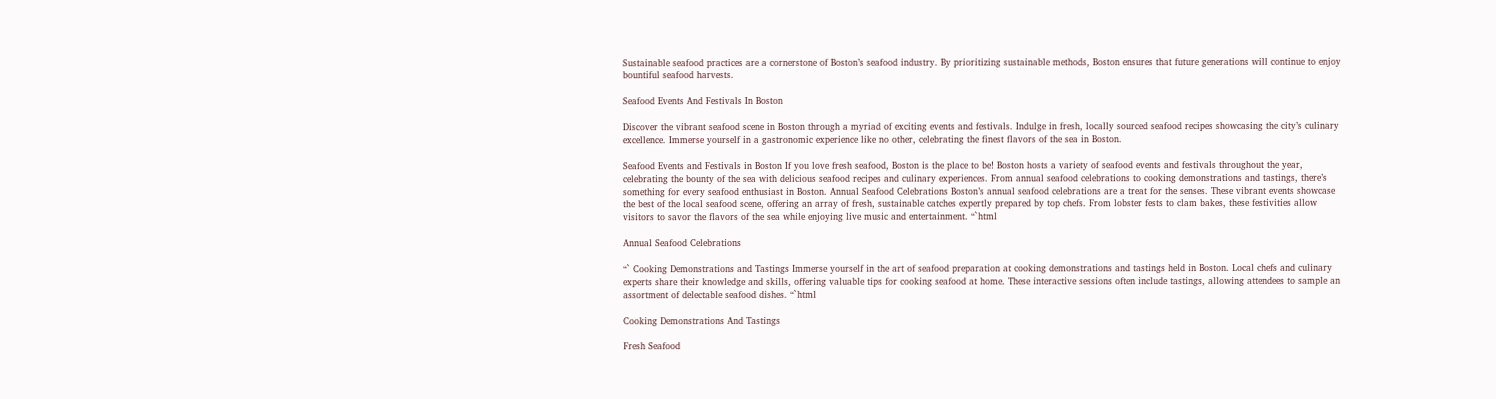Sustainable seafood practices are a cornerstone of Boston’s seafood industry. By prioritizing sustainable methods, Boston ensures that future generations will continue to enjoy bountiful seafood harvests.

Seafood Events And Festivals In Boston

Discover the vibrant seafood scene in Boston through a myriad of exciting events and festivals. Indulge in fresh, locally sourced seafood recipes showcasing the city’s culinary excellence. Immerse yourself in a gastronomic experience like no other, celebrating the finest flavors of the sea in Boston.

Seafood Events and Festivals in Boston If you love fresh seafood, Boston is the place to be! Boston hosts a variety of seafood events and festivals throughout the year, celebrating the bounty of the sea with delicious seafood recipes and culinary experiences. From annual seafood celebrations to cooking demonstrations and tastings, there’s something for every seafood enthusiast in Boston. Annual Seafood Celebrations Boston’s annual seafood celebrations are a treat for the senses. These vibrant events showcase the best of the local seafood scene, offering an array of fresh, sustainable catches expertly prepared by top chefs. From lobster fests to clam bakes, these festivities allow visitors to savor the flavors of the sea while enjoying live music and entertainment. “`html

Annual Seafood Celebrations

“` Cooking Demonstrations and Tastings Immerse yourself in the art of seafood preparation at cooking demonstrations and tastings held in Boston. Local chefs and culinary experts share their knowledge and skills, offering valuable tips for cooking seafood at home. These interactive sessions often include tastings, allowing attendees to sample an assortment of delectable seafood dishes. “`html

Cooking Demonstrations And Tastings

Fresh Seafood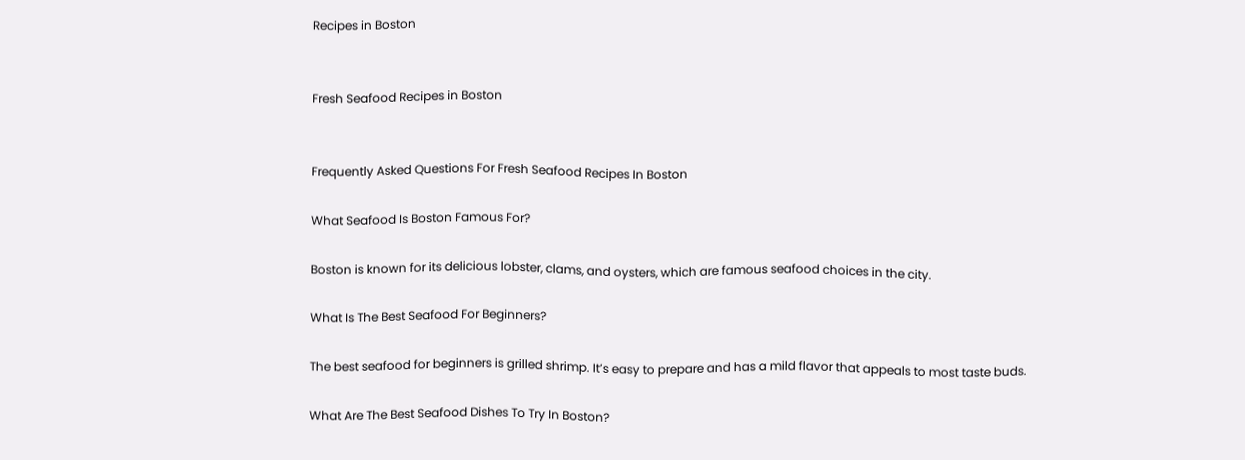Recipes in Boston


Fresh Seafood Recipes in Boston


Frequently Asked Questions For Fresh Seafood Recipes In Boston

What Seafood Is Boston Famous For?

Boston is known for its delicious lobster, clams, and oysters, which are famous seafood choices in the city.

What Is The Best Seafood For Beginners?

The best seafood for beginners is grilled shrimp. It’s easy to prepare and has a mild flavor that appeals to most taste buds.

What Are The Best Seafood Dishes To Try In Boston?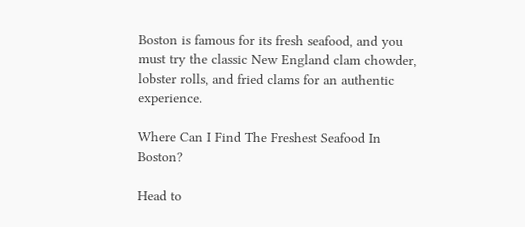Boston is famous for its fresh seafood, and you must try the classic New England clam chowder, lobster rolls, and fried clams for an authentic experience.

Where Can I Find The Freshest Seafood In Boston?

Head to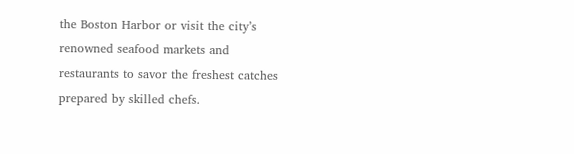the Boston Harbor or visit the city’s renowned seafood markets and restaurants to savor the freshest catches prepared by skilled chefs.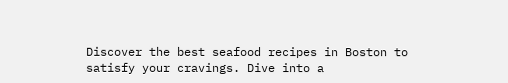Discover the best seafood recipes in Boston to satisfy your cravings. Dive into a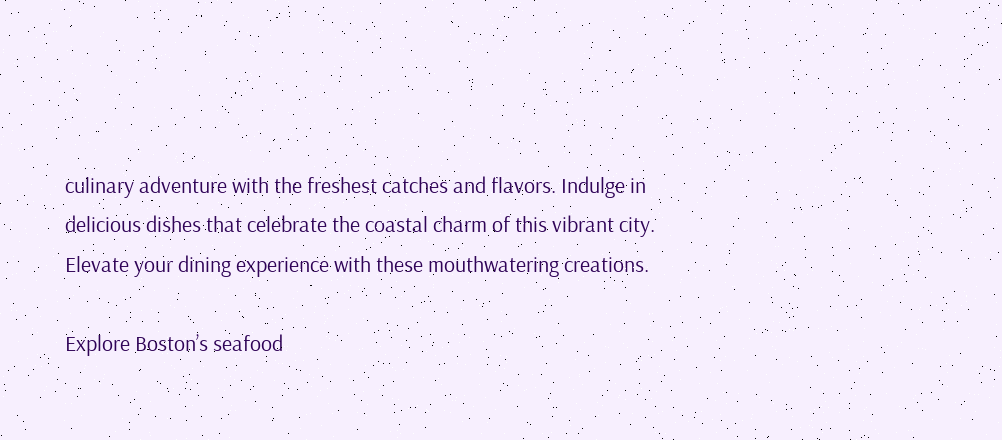culinary adventure with the freshest catches and flavors. Indulge in delicious dishes that celebrate the coastal charm of this vibrant city. Elevate your dining experience with these mouthwatering creations.

Explore Boston’s seafood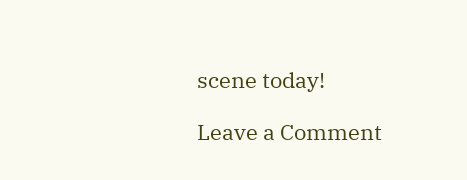scene today!

Leave a Comment